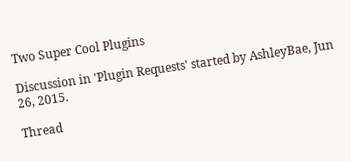Two Super Cool Plugins

Discussion in 'Plugin Requests' started by AshleyBae, Jun 26, 2015.

Thread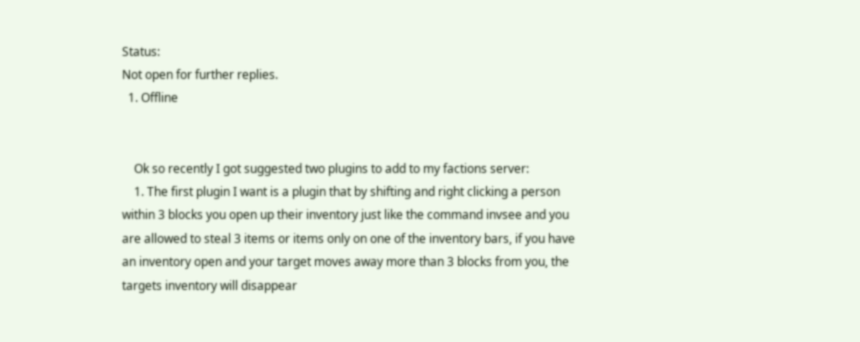Status:
Not open for further replies.
  1. Offline


    Ok so recently I got suggested two plugins to add to my factions server:
    1. The first plugin I want is a plugin that by shifting and right clicking a person within 3 blocks you open up their inventory just like the command invsee and you are allowed to steal 3 items or items only on one of the inventory bars, if you have an inventory open and your target moves away more than 3 blocks from you, the targets inventory will disappear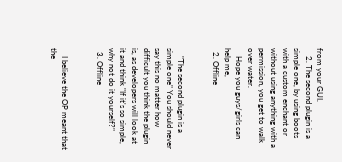from your GUI.
    2. The second plugin is a simple one, by using boots with a custom enchant or without using anything with a permission, you get to walk over water.
    Hope you guys/girls can help me,
  2. Offline


    "The second plugin is a simple one" You should never say this no matter how difficult you think the plugin is, as developers will look at it and think "If it's so simple, why not do it yourself?"
  3. Offline


    I believe the OP meant that the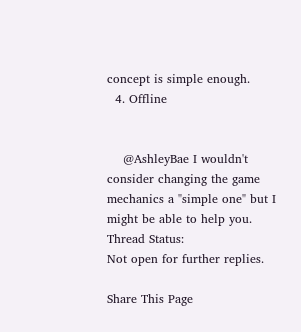concept is simple enough.
  4. Offline


    @AshleyBae I wouldn't consider changing the game mechanics a "simple one" but I might be able to help you.
Thread Status:
Not open for further replies.

Share This Page